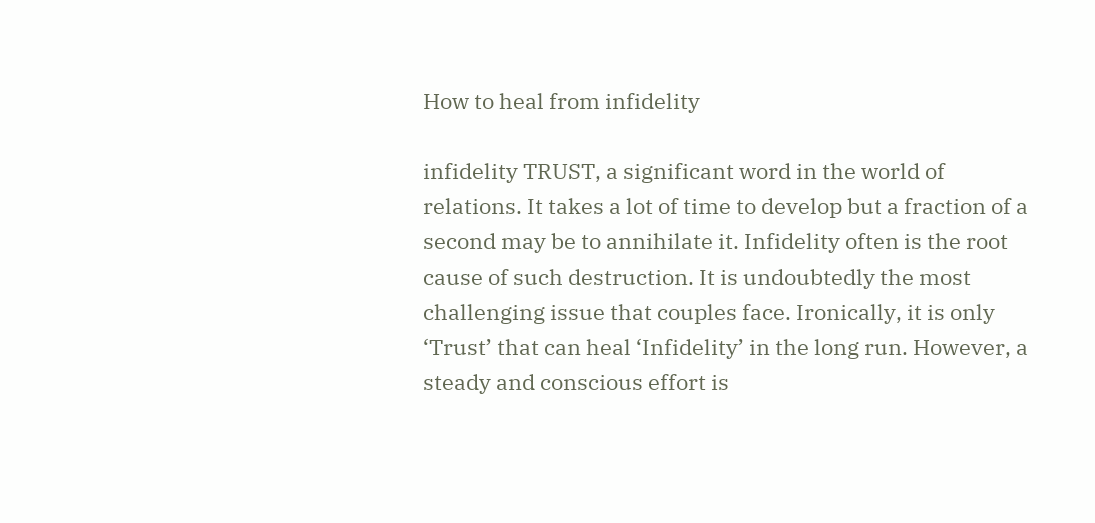How to heal from infidelity

infidelity TRUST, a significant word in the world of relations. It takes a lot of time to develop but a fraction of a second may be to annihilate it. Infidelity often is the root cause of such destruction. It is undoubtedly the most challenging issue that couples face. Ironically, it is only ‘Trust’ that can heal ‘Infidelity’ in the long run. However, a steady and conscious effort is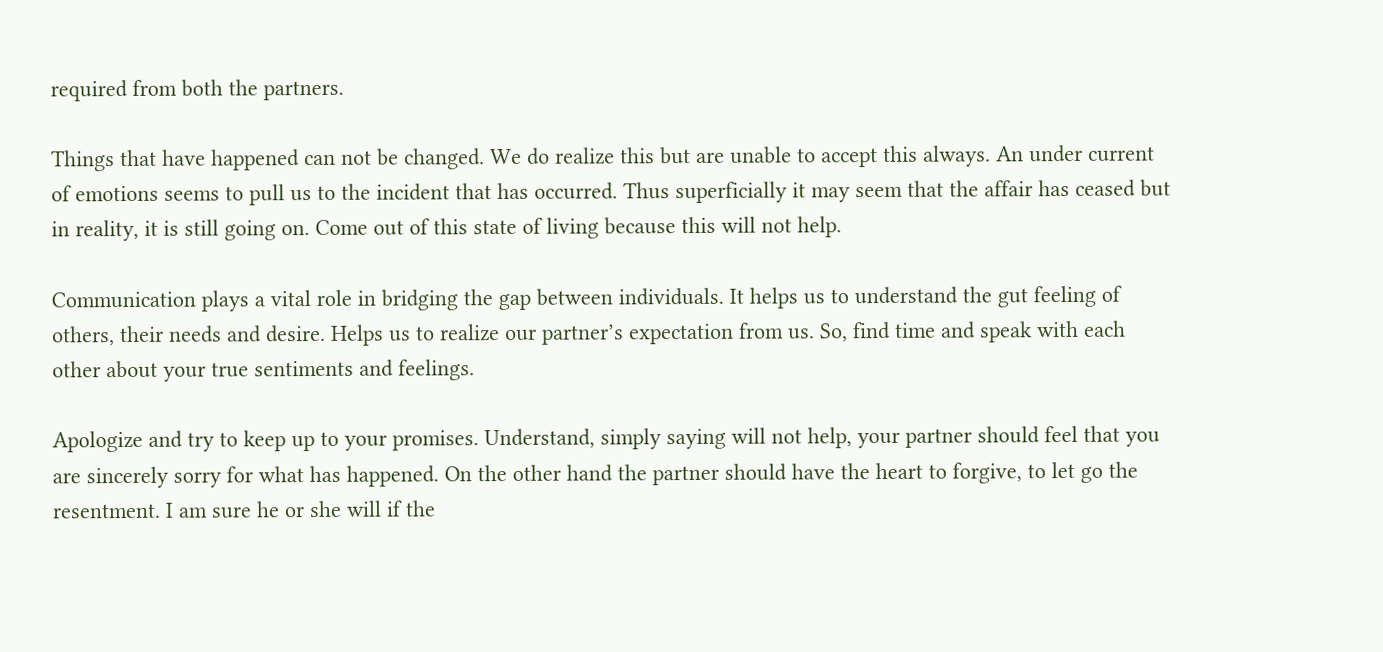required from both the partners.

Things that have happened can not be changed. We do realize this but are unable to accept this always. An under current of emotions seems to pull us to the incident that has occurred. Thus superficially it may seem that the affair has ceased but in reality, it is still going on. Come out of this state of living because this will not help.

Communication plays a vital role in bridging the gap between individuals. It helps us to understand the gut feeling of others, their needs and desire. Helps us to realize our partner’s expectation from us. So, find time and speak with each other about your true sentiments and feelings.

Apologize and try to keep up to your promises. Understand, simply saying will not help, your partner should feel that you are sincerely sorry for what has happened. On the other hand the partner should have the heart to forgive, to let go the resentment. I am sure he or she will if the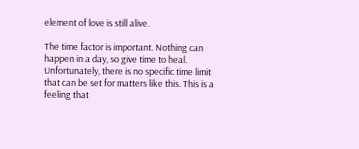element of love is still alive.

The time factor is important. Nothing can happen in a day, so give time to heal. Unfortunately, there is no specific time limit that can be set for matters like this. This is a feeling that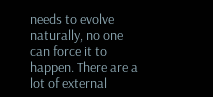needs to evolve naturally, no one can force it to happen. There are a lot of external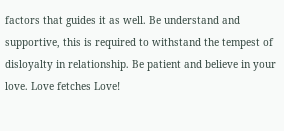factors that guides it as well. Be understand and supportive, this is required to withstand the tempest of disloyalty in relationship. Be patient and believe in your love. Love fetches Love!